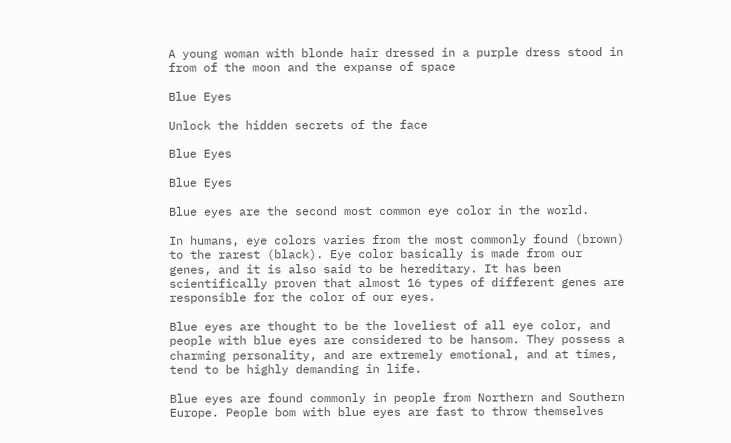A young woman with blonde hair dressed in a purple dress stood in from of the moon and the expanse of space

Blue Eyes

Unlock the hidden secrets of the face

Blue Eyes

Blue Eyes

Blue eyes are the second most common eye color in the world.

In humans, eye colors varies from the most commonly found (brown) to the rarest (black). Eye color basically is made from our genes, and it is also said to be hereditary. It has been scientifically proven that almost 16 types of different genes are responsible for the color of our eyes.

Blue eyes are thought to be the loveliest of all eye color, and people with blue eyes are considered to be hansom. They possess a charming personality, and are extremely emotional, and at times, tend to be highly demanding in life.

Blue eyes are found commonly in people from Northern and Southern Europe. People bom with blue eyes are fast to throw themselves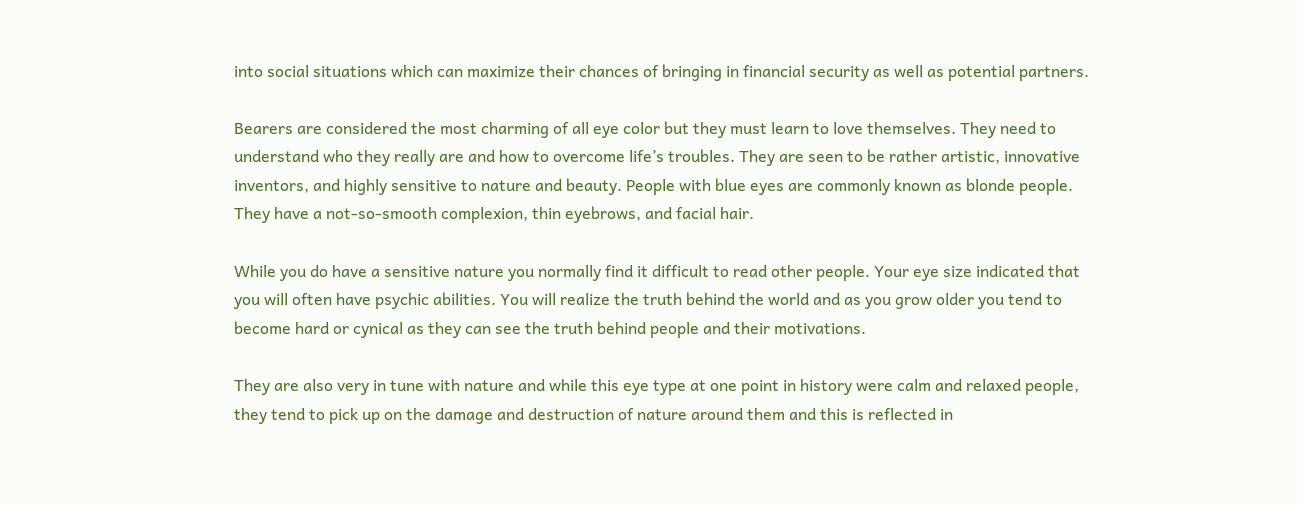into social situations which can maximize their chances of bringing in financial security as well as potential partners.

Bearers are considered the most charming of all eye color but they must learn to love themselves. They need to understand who they really are and how to overcome life’s troubles. They are seen to be rather artistic, innovative inventors, and highly sensitive to nature and beauty. People with blue eyes are commonly known as blonde people. They have a not-so-smooth complexion, thin eyebrows, and facial hair.

While you do have a sensitive nature you normally find it difficult to read other people. Your eye size indicated that you will often have psychic abilities. You will realize the truth behind the world and as you grow older you tend to become hard or cynical as they can see the truth behind people and their motivations.

They are also very in tune with nature and while this eye type at one point in history were calm and relaxed people, they tend to pick up on the damage and destruction of nature around them and this is reflected in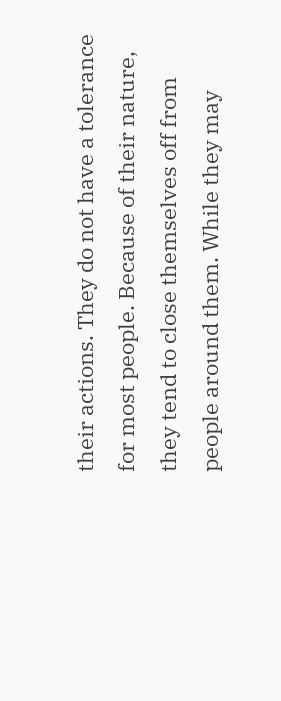their actions. They do not have a tolerance for most people. Because of their nature, they tend to close themselves off from people around them. While they may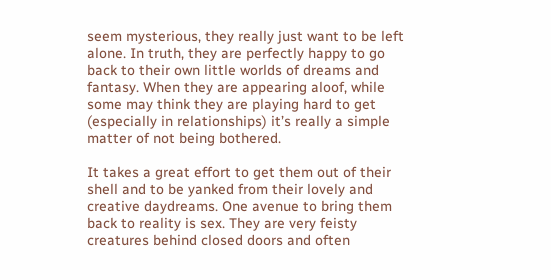seem mysterious, they really just want to be left alone. In truth, they are perfectly happy to go back to their own little worlds of dreams and fantasy. When they are appearing aloof, while some may think they are playing hard to get (especially in relationships) it’s really a simple matter of not being bothered.

It takes a great effort to get them out of their shell and to be yanked from their lovely and creative daydreams. One avenue to bring them back to reality is sex. They are very feisty creatures behind closed doors and often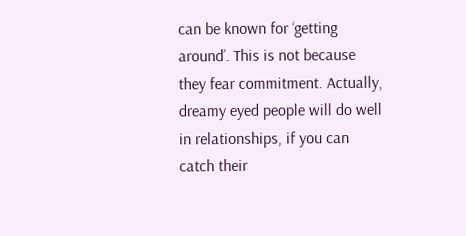can be known for ‘getting around’. This is not because they fear commitment. Actually, dreamy eyed people will do well in relationships, if you can catch their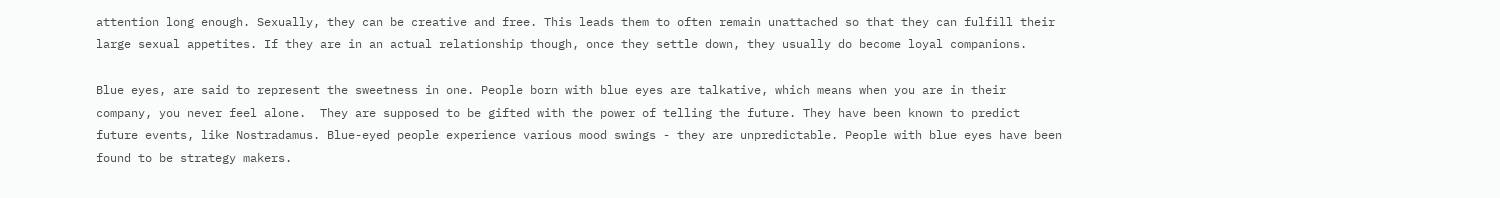attention long enough. Sexually, they can be creative and free. This leads them to often remain unattached so that they can fulfill their large sexual appetites. If they are in an actual relationship though, once they settle down, they usually do become loyal companions.

Blue eyes, are said to represent the sweetness in one. People born with blue eyes are talkative, which means when you are in their company, you never feel alone.  They are supposed to be gifted with the power of telling the future. They have been known to predict future events, like Nostradamus. Blue-eyed people experience various mood swings - they are unpredictable. People with blue eyes have been found to be strategy makers.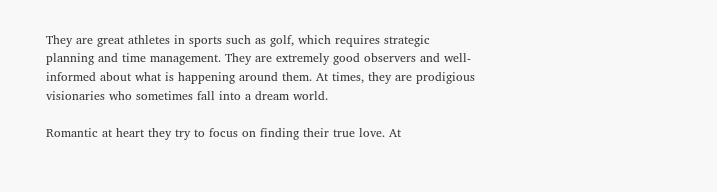They are great athletes in sports such as golf, which requires strategic planning and time management. They are extremely good observers and well-informed about what is happening around them. At times, they are prodigious visionaries who sometimes fall into a dream world.

Romantic at heart they try to focus on finding their true love. At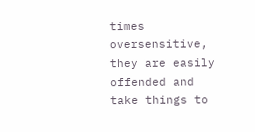times oversensitive, they are easily offended and take things to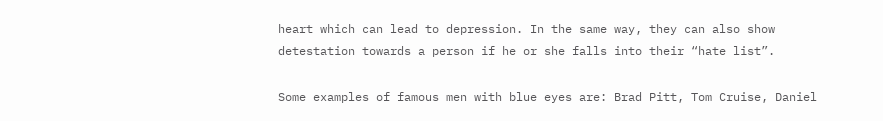heart which can lead to depression. In the same way, they can also show detestation towards a person if he or she falls into their “hate list”.

Some examples of famous men with blue eyes are: Brad Pitt, Tom Cruise, Daniel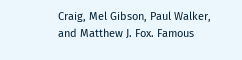Craig, Mel Gibson, Paul Walker, and Matthew J. Fox. Famous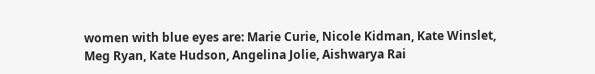women with blue eyes are: Marie Curie, Nicole Kidman, Kate Winslet, Meg Ryan, Kate Hudson, Angelina Jolie, Aishwarya Rai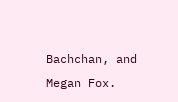Bachchan, and Megan Fox.